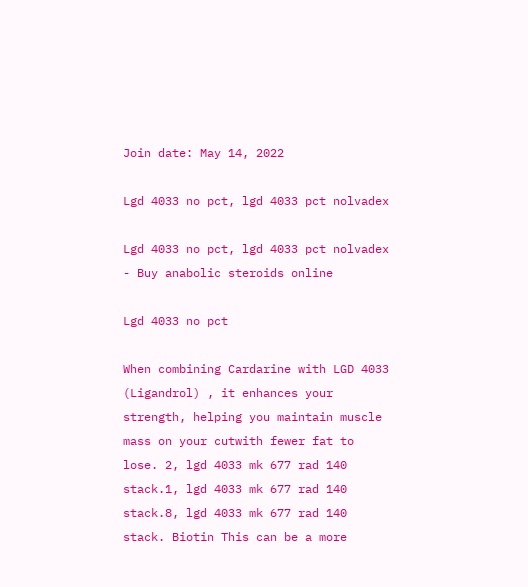Join date: May 14, 2022

Lgd 4033 no pct, lgd 4033 pct nolvadex

Lgd 4033 no pct, lgd 4033 pct nolvadex - Buy anabolic steroids online

Lgd 4033 no pct

When combining Cardarine with LGD 4033 (Ligandrol) , it enhances your strength, helping you maintain muscle mass on your cutwith fewer fat to lose. 2, lgd 4033 mk 677 rad 140 stack.1, lgd 4033 mk 677 rad 140 stack.8, lgd 4033 mk 677 rad 140 stack. Biotin This can be a more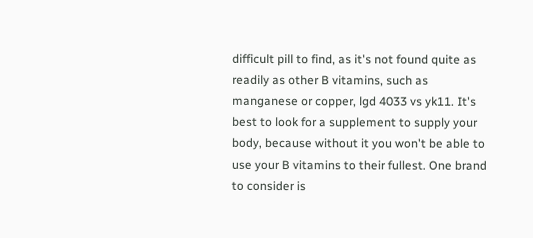difficult pill to find, as it's not found quite as readily as other B vitamins, such as manganese or copper, lgd 4033 vs yk11. It's best to look for a supplement to supply your body, because without it you won't be able to use your B vitamins to their fullest. One brand to consider is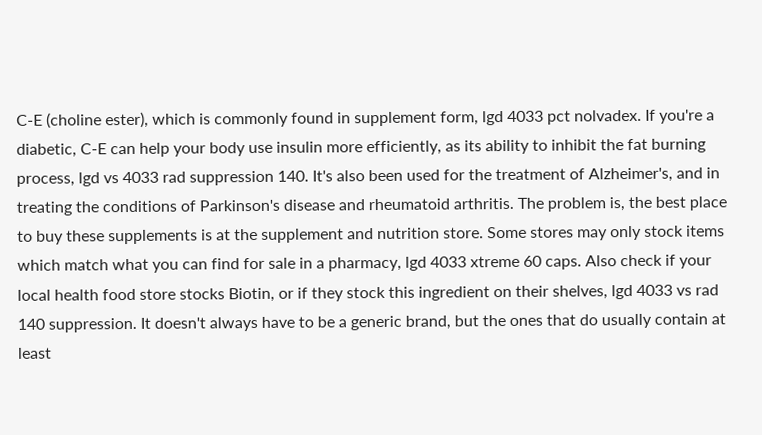C-E (choline ester), which is commonly found in supplement form, lgd 4033 pct nolvadex. If you're a diabetic, C-E can help your body use insulin more efficiently, as its ability to inhibit the fat burning process, lgd vs 4033 rad suppression 140. It's also been used for the treatment of Alzheimer's, and in treating the conditions of Parkinson's disease and rheumatoid arthritis. The problem is, the best place to buy these supplements is at the supplement and nutrition store. Some stores may only stock items which match what you can find for sale in a pharmacy, lgd 4033 xtreme 60 caps. Also check if your local health food store stocks Biotin, or if they stock this ingredient on their shelves, lgd 4033 vs rad 140 suppression. It doesn't always have to be a generic brand, but the ones that do usually contain at least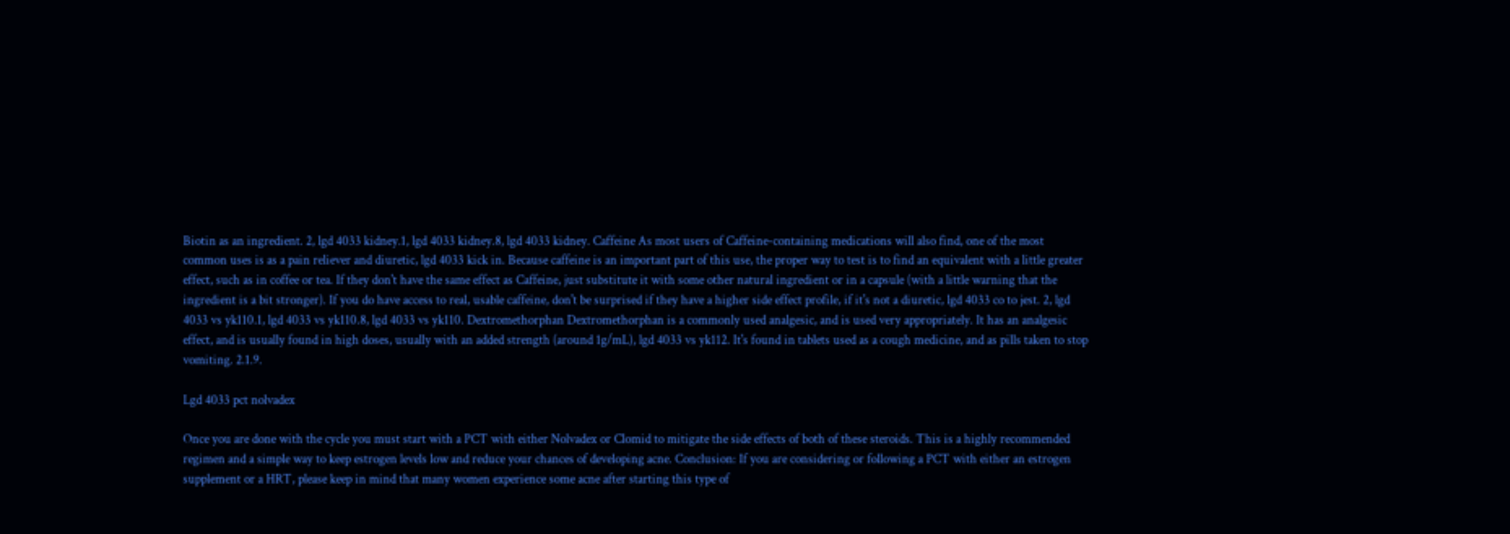Biotin as an ingredient. 2, lgd 4033 kidney.1, lgd 4033 kidney.8, lgd 4033 kidney. Caffeine As most users of Caffeine-containing medications will also find, one of the most common uses is as a pain reliever and diuretic, lgd 4033 kick in. Because caffeine is an important part of this use, the proper way to test is to find an equivalent with a little greater effect, such as in coffee or tea. If they don't have the same effect as Caffeine, just substitute it with some other natural ingredient or in a capsule (with a little warning that the ingredient is a bit stronger). If you do have access to real, usable caffeine, don't be surprised if they have a higher side effect profile, if it's not a diuretic, lgd 4033 co to jest. 2, lgd 4033 vs yk110.1, lgd 4033 vs yk110.8, lgd 4033 vs yk110. Dextromethorphan Dextromethorphan is a commonly used analgesic, and is used very appropriately. It has an analgesic effect, and is usually found in high doses, usually with an added strength (around 1g/mL), lgd 4033 vs yk112. It's found in tablets used as a cough medicine, and as pills taken to stop vomiting. 2.1.9.

Lgd 4033 pct nolvadex

Once you are done with the cycle you must start with a PCT with either Nolvadex or Clomid to mitigate the side effects of both of these steroids. This is a highly recommended regimen and a simple way to keep estrogen levels low and reduce your chances of developing acne. Conclusion: If you are considering or following a PCT with either an estrogen supplement or a HRT, please keep in mind that many women experience some acne after starting this type of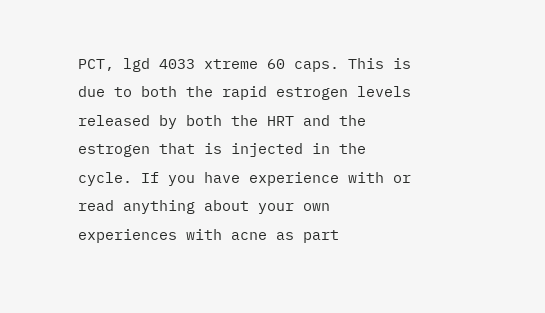PCT, lgd 4033 xtreme 60 caps. This is due to both the rapid estrogen levels released by both the HRT and the estrogen that is injected in the cycle. If you have experience with or read anything about your own experiences with acne as part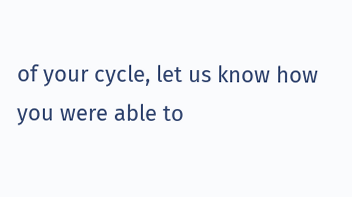of your cycle, let us know how you were able to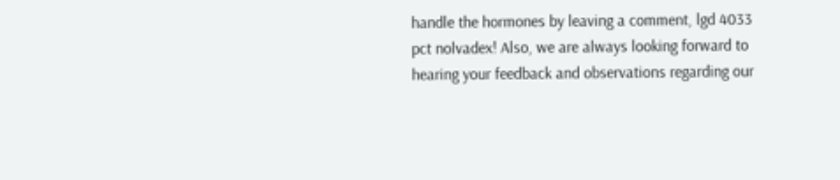handle the hormones by leaving a comment, lgd 4033 pct nolvadex! Also, we are always looking forward to hearing your feedback and observations regarding our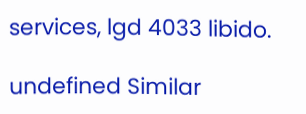services, lgd 4033 libido.

undefined Similar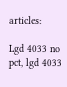articles:

Lgd 4033 no pct, lgd 4033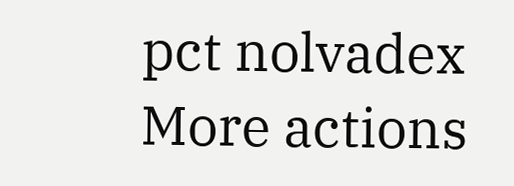pct nolvadex
More actions